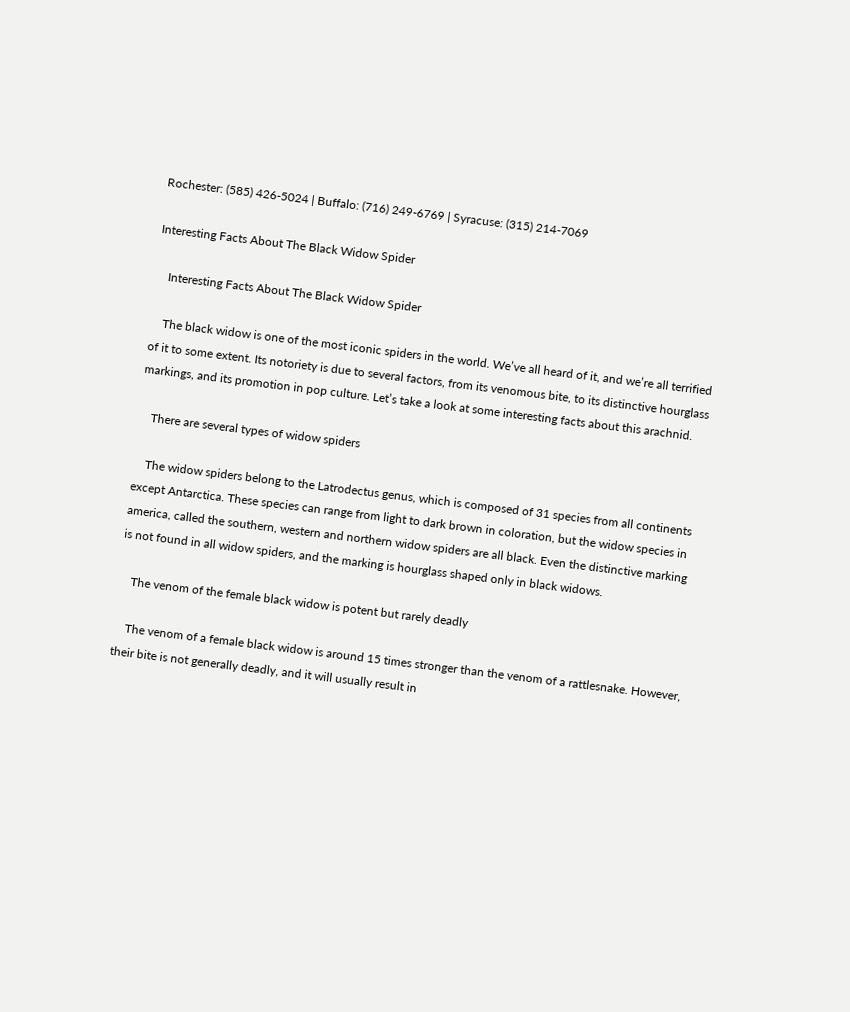Rochester: (585) 426-5024 | Buffalo: (716) 249-6769 | Syracuse: (315) 214-7069

Interesting Facts About The Black Widow Spider

    Interesting Facts About The Black Widow Spider

    The black widow is one of the most iconic spiders in the world. We’ve all heard of it, and we’re all terrified of it to some extent. Its notoriety is due to several factors, from its venomous bite, to its distinctive hourglass markings, and its promotion in pop culture. Let’s take a look at some interesting facts about this arachnid.

    There are several types of widow spiders

    The widow spiders belong to the Latrodectus genus, which is composed of 31 species from all continents except Antarctica. These species can range from light to dark brown in coloration, but the widow species in america, called the southern, western and northern widow spiders are all black. Even the distinctive marking is not found in all widow spiders, and the marking is hourglass shaped only in black widows.

    The venom of the female black widow is potent but rarely deadly

    The venom of a female black widow is around 15 times stronger than the venom of a rattlesnake. However, their bite is not generally deadly, and it will usually result in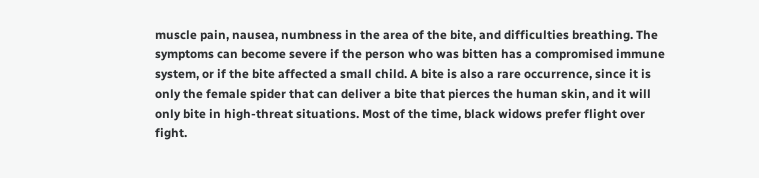muscle pain, nausea, numbness in the area of the bite, and difficulties breathing. The symptoms can become severe if the person who was bitten has a compromised immune system, or if the bite affected a small child. A bite is also a rare occurrence, since it is only the female spider that can deliver a bite that pierces the human skin, and it will only bite in high-threat situations. Most of the time, black widows prefer flight over fight.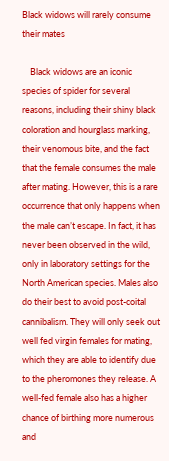Black widows will rarely consume their mates

    Black widows are an iconic species of spider for several reasons, including their shiny black coloration and hourglass marking, their venomous bite, and the fact that the female consumes the male after mating. However, this is a rare occurrence that only happens when the male can’t escape. In fact, it has never been observed in the wild, only in laboratory settings for the North American species. Males also do their best to avoid post-coital cannibalism. They will only seek out well fed virgin females for mating, which they are able to identify due to the pheromones they release. A well-fed female also has a higher chance of birthing more numerous and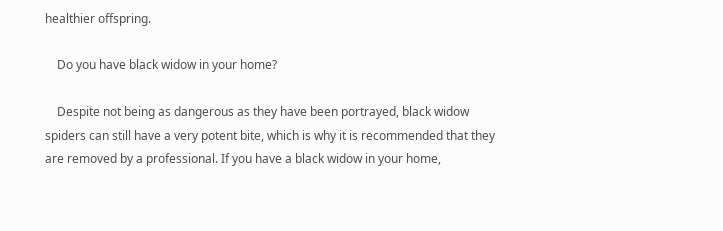healthier offspring.

    Do you have black widow in your home?

    Despite not being as dangerous as they have been portrayed, black widow spiders can still have a very potent bite, which is why it is recommended that they are removed by a professional. If you have a black widow in your home,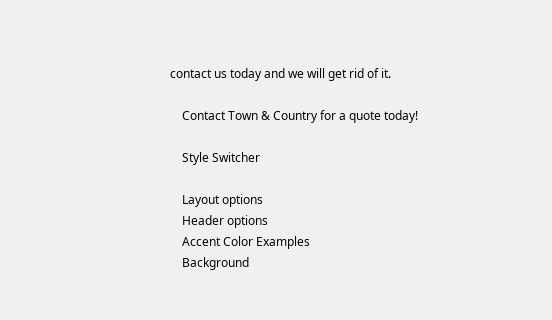contact us today and we will get rid of it.

    Contact Town & Country for a quote today!

    Style Switcher

    Layout options
    Header options
    Accent Color Examples
    Background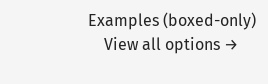Examples (boxed-only)
    View all options →